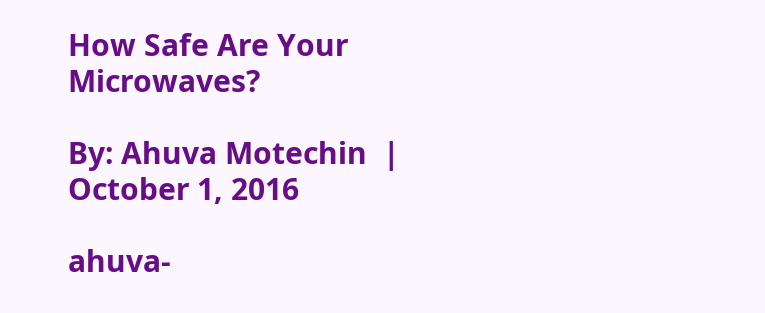How Safe Are Your Microwaves?

By: Ahuva Motechin  |  October 1, 2016

ahuva-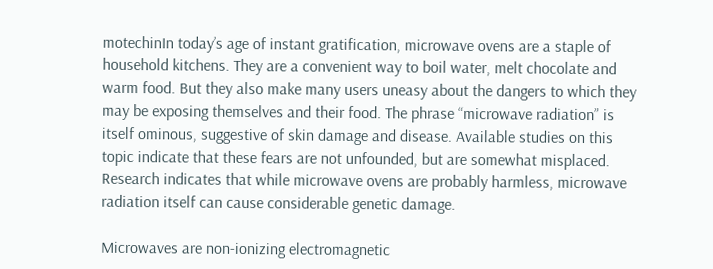motechinIn today’s age of instant gratification, microwave ovens are a staple of household kitchens. They are a convenient way to boil water, melt chocolate and warm food. But they also make many users uneasy about the dangers to which they may be exposing themselves and their food. The phrase “microwave radiation” is itself ominous, suggestive of skin damage and disease. Available studies on this topic indicate that these fears are not unfounded, but are somewhat misplaced. Research indicates that while microwave ovens are probably harmless, microwave radiation itself can cause considerable genetic damage.

Microwaves are non-ionizing electromagnetic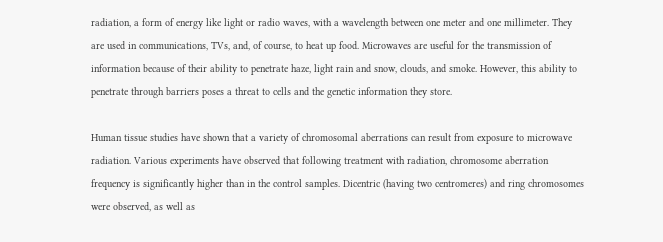radiation, a form of energy like light or radio waves, with a wavelength between one meter and one millimeter. They are used in communications, TVs, and, of course, to heat up food. Microwaves are useful for the transmission of information because of their ability to penetrate haze, light rain and snow, clouds, and smoke. However, this ability to penetrate through barriers poses a threat to cells and the genetic information they store.

Human tissue studies have shown that a variety of chromosomal aberrations can result from exposure to microwave radiation. Various experiments have observed that following treatment with radiation, chromosome aberration frequency is significantly higher than in the control samples. Dicentric (having two centromeres) and ring chromosomes were observed, as well as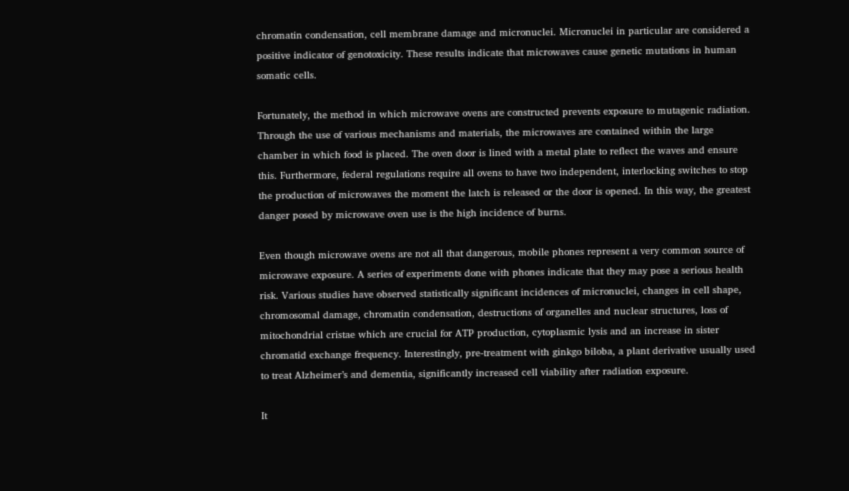chromatin condensation, cell membrane damage and micronuclei. Micronuclei in particular are considered a positive indicator of genotoxicity. These results indicate that microwaves cause genetic mutations in human somatic cells.

Fortunately, the method in which microwave ovens are constructed prevents exposure to mutagenic radiation. Through the use of various mechanisms and materials, the microwaves are contained within the large chamber in which food is placed. The oven door is lined with a metal plate to reflect the waves and ensure this. Furthermore, federal regulations require all ovens to have two independent, interlocking switches to stop the production of microwaves the moment the latch is released or the door is opened. In this way, the greatest danger posed by microwave oven use is the high incidence of burns.

Even though microwave ovens are not all that dangerous, mobile phones represent a very common source of microwave exposure. A series of experiments done with phones indicate that they may pose a serious health risk. Various studies have observed statistically significant incidences of micronuclei, changes in cell shape, chromosomal damage, chromatin condensation, destructions of organelles and nuclear structures, loss of mitochondrial cristae which are crucial for ATP production, cytoplasmic lysis and an increase in sister chromatid exchange frequency. Interestingly, pre-treatment with ginkgo biloba, a plant derivative usually used to treat Alzheimer’s and dementia, significantly increased cell viability after radiation exposure.

It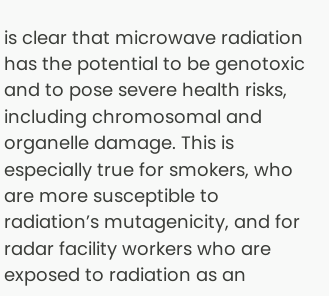is clear that microwave radiation has the potential to be genotoxic and to pose severe health risks, including chromosomal and organelle damage. This is especially true for smokers, who are more susceptible to radiation’s mutagenicity, and for radar facility workers who are exposed to radiation as an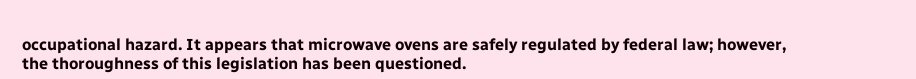occupational hazard. It appears that microwave ovens are safely regulated by federal law; however, the thoroughness of this legislation has been questioned.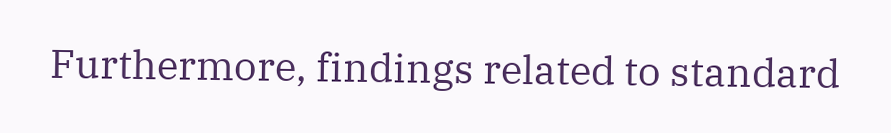Furthermore, findings related to standard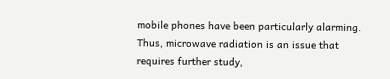mobile phones have been particularly alarming. Thus, microwave radiation is an issue that requires further study,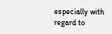especially with regard to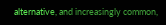alternative, and increasingly common,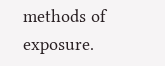methods of exposure.